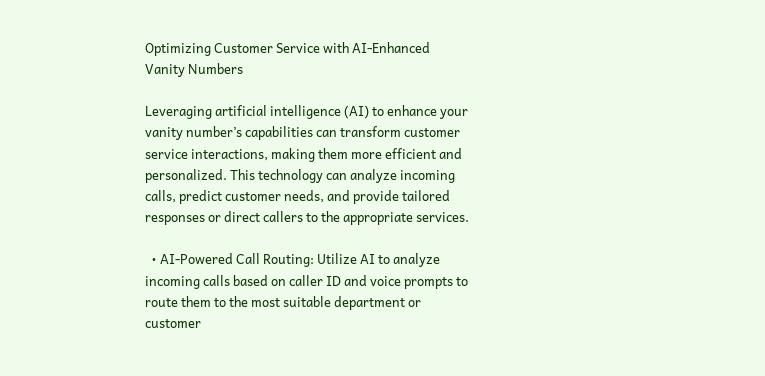Optimizing Customer Service with AI-Enhanced Vanity Numbers

Leveraging artificial intelligence (AI) to enhance your vanity number’s capabilities can transform customer service interactions, making them more efficient and personalized. This technology can analyze incoming calls, predict customer needs, and provide tailored responses or direct callers to the appropriate services.

  • AI-Powered Call Routing: Utilize AI to analyze incoming calls based on caller ID and voice prompts to route them to the most suitable department or customer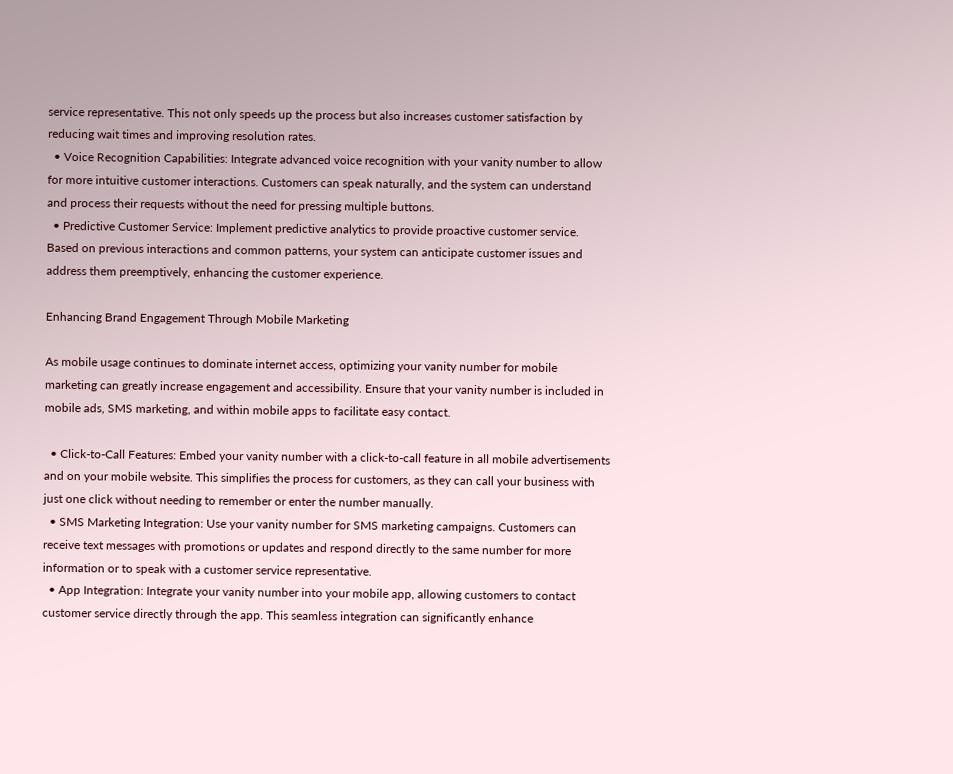service representative. This not only speeds up the process but also increases customer satisfaction by reducing wait times and improving resolution rates.
  • Voice Recognition Capabilities: Integrate advanced voice recognition with your vanity number to allow for more intuitive customer interactions. Customers can speak naturally, and the system can understand and process their requests without the need for pressing multiple buttons.
  • Predictive Customer Service: Implement predictive analytics to provide proactive customer service. Based on previous interactions and common patterns, your system can anticipate customer issues and address them preemptively, enhancing the customer experience.

Enhancing Brand Engagement Through Mobile Marketing

As mobile usage continues to dominate internet access, optimizing your vanity number for mobile marketing can greatly increase engagement and accessibility. Ensure that your vanity number is included in mobile ads, SMS marketing, and within mobile apps to facilitate easy contact.

  • Click-to-Call Features: Embed your vanity number with a click-to-call feature in all mobile advertisements and on your mobile website. This simplifies the process for customers, as they can call your business with just one click without needing to remember or enter the number manually.
  • SMS Marketing Integration: Use your vanity number for SMS marketing campaigns. Customers can receive text messages with promotions or updates and respond directly to the same number for more information or to speak with a customer service representative.
  • App Integration: Integrate your vanity number into your mobile app, allowing customers to contact customer service directly through the app. This seamless integration can significantly enhance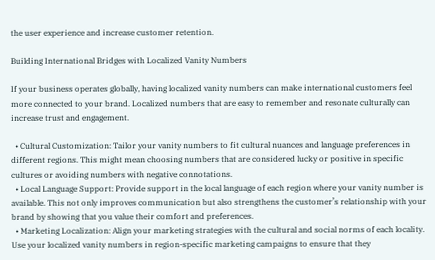the user experience and increase customer retention.

Building International Bridges with Localized Vanity Numbers

If your business operates globally, having localized vanity numbers can make international customers feel more connected to your brand. Localized numbers that are easy to remember and resonate culturally can increase trust and engagement.

  • Cultural Customization: Tailor your vanity numbers to fit cultural nuances and language preferences in different regions. This might mean choosing numbers that are considered lucky or positive in specific cultures or avoiding numbers with negative connotations.
  • Local Language Support: Provide support in the local language of each region where your vanity number is available. This not only improves communication but also strengthens the customer’s relationship with your brand by showing that you value their comfort and preferences.
  • Marketing Localization: Align your marketing strategies with the cultural and social norms of each locality. Use your localized vanity numbers in region-specific marketing campaigns to ensure that they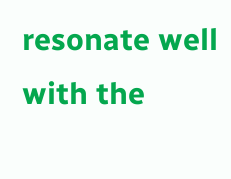resonate well with the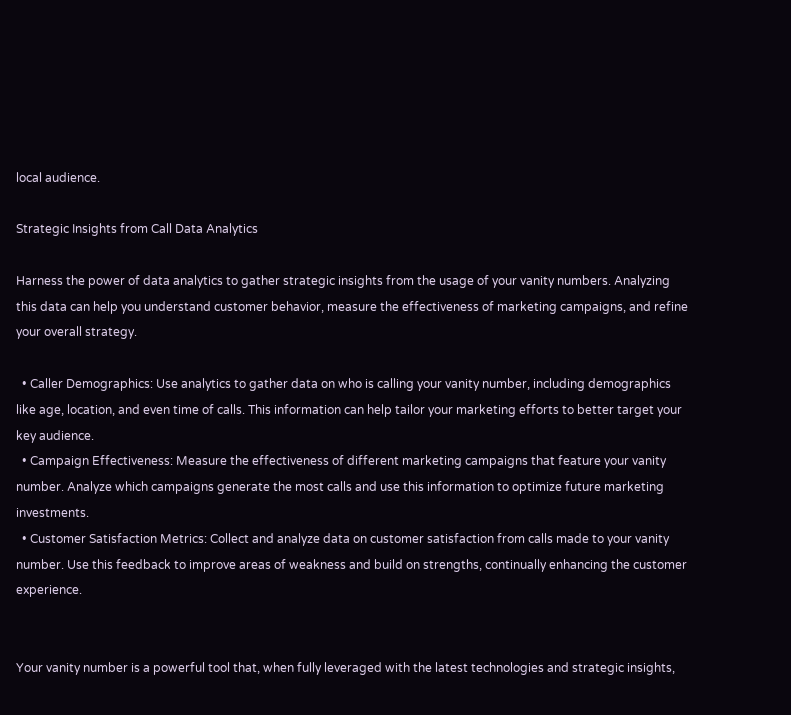local audience.

Strategic Insights from Call Data Analytics

Harness the power of data analytics to gather strategic insights from the usage of your vanity numbers. Analyzing this data can help you understand customer behavior, measure the effectiveness of marketing campaigns, and refine your overall strategy.

  • Caller Demographics: Use analytics to gather data on who is calling your vanity number, including demographics like age, location, and even time of calls. This information can help tailor your marketing efforts to better target your key audience.
  • Campaign Effectiveness: Measure the effectiveness of different marketing campaigns that feature your vanity number. Analyze which campaigns generate the most calls and use this information to optimize future marketing investments.
  • Customer Satisfaction Metrics: Collect and analyze data on customer satisfaction from calls made to your vanity number. Use this feedback to improve areas of weakness and build on strengths, continually enhancing the customer experience.


Your vanity number is a powerful tool that, when fully leveraged with the latest technologies and strategic insights,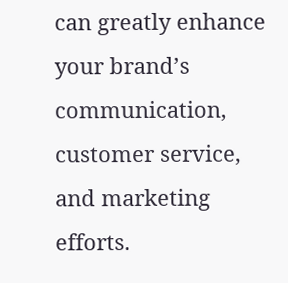can greatly enhance your brand’s communication, customer service, and marketing efforts.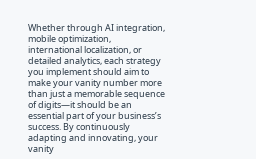Whether through AI integration, mobile optimization, international localization, or detailed analytics, each strategy you implement should aim to make your vanity number more than just a memorable sequence of digits—it should be an essential part of your business’s success. By continuously adapting and innovating, your vanity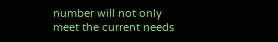number will not only meet the current needs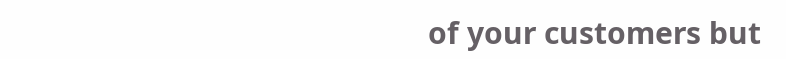of your customers but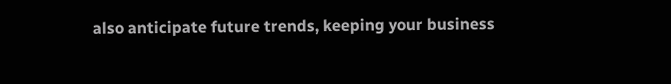also anticipate future trends, keeping your business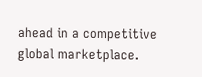ahead in a competitive global marketplace.